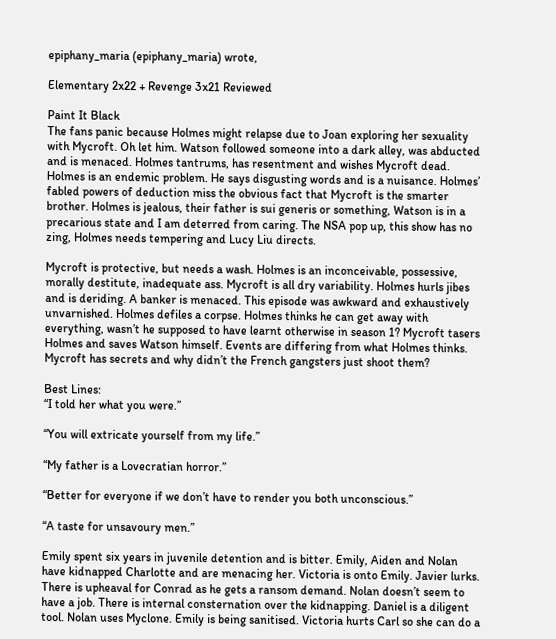epiphany_maria (epiphany_maria) wrote,

Elementary 2x22 + Revenge 3x21 Reviewed

Paint It Black
The fans panic because Holmes might relapse due to Joan exploring her sexuality with Mycroft. Oh let him. Watson followed someone into a dark alley, was abducted and is menaced. Holmes tantrums, has resentment and wishes Mycroft dead. Holmes is an endemic problem. He says disgusting words and is a nuisance. Holmes’ fabled powers of deduction miss the obvious fact that Mycroft is the smarter brother. Holmes is jealous, their father is sui generis or something, Watson is in a precarious state and I am deterred from caring. The NSA pop up, this show has no zing, Holmes needs tempering and Lucy Liu directs.

Mycroft is protective, but needs a wash. Holmes is an inconceivable, possessive, morally destitute, inadequate ass. Mycroft is all dry variability. Holmes hurls jibes and is deriding. A banker is menaced. This episode was awkward and exhaustively unvarnished. Holmes defiles a corpse. Holmes thinks he can get away with everything, wasn’t he supposed to have learnt otherwise in season 1? Mycroft tasers Holmes and saves Watson himself. Events are differing from what Holmes thinks. Mycroft has secrets and why didn’t the French gangsters just shoot them?

Best Lines:
“I told her what you were.”

“You will extricate yourself from my life.”

“My father is a Lovecratian horror.”

“Better for everyone if we don’t have to render you both unconscious.”

“A taste for unsavoury men.”

Emily spent six years in juvenile detention and is bitter. Emily, Aiden and Nolan have kidnapped Charlotte and are menacing her. Victoria is onto Emily. Javier lurks. There is upheaval for Conrad as he gets a ransom demand. Nolan doesn’t seem to have a job. There is internal consternation over the kidnapping. Daniel is a diligent tool. Nolan uses Myclone. Emily is being sanitised. Victoria hurts Carl so she can do a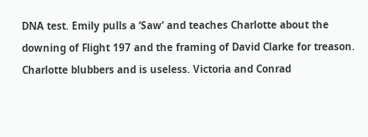DNA test. Emily pulls a ‘Saw’ and teaches Charlotte about the downing of Flight 197 and the framing of David Clarke for treason. Charlotte blubbers and is useless. Victoria and Conrad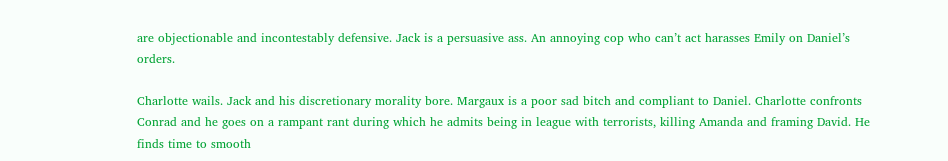are objectionable and incontestably defensive. Jack is a persuasive ass. An annoying cop who can’t act harasses Emily on Daniel’s orders.

Charlotte wails. Jack and his discretionary morality bore. Margaux is a poor sad bitch and compliant to Daniel. Charlotte confronts Conrad and he goes on a rampant rant during which he admits being in league with terrorists, killing Amanda and framing David. He finds time to smooth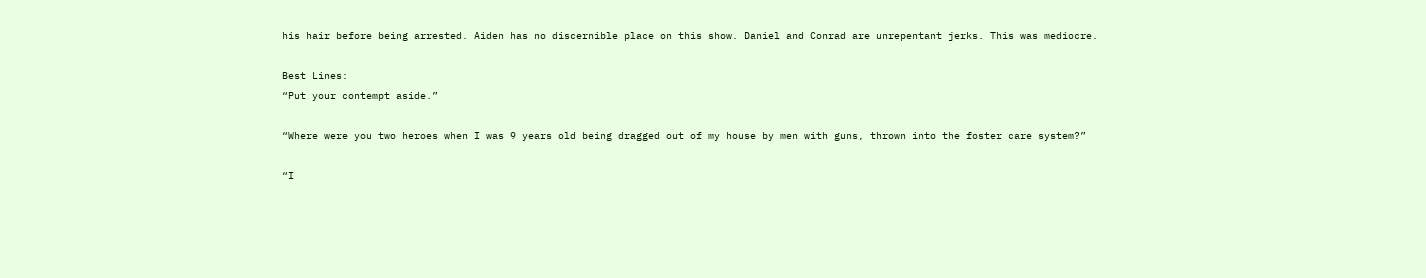his hair before being arrested. Aiden has no discernible place on this show. Daniel and Conrad are unrepentant jerks. This was mediocre.

Best Lines:
“Put your contempt aside.”

“Where were you two heroes when I was 9 years old being dragged out of my house by men with guns, thrown into the foster care system?”

“I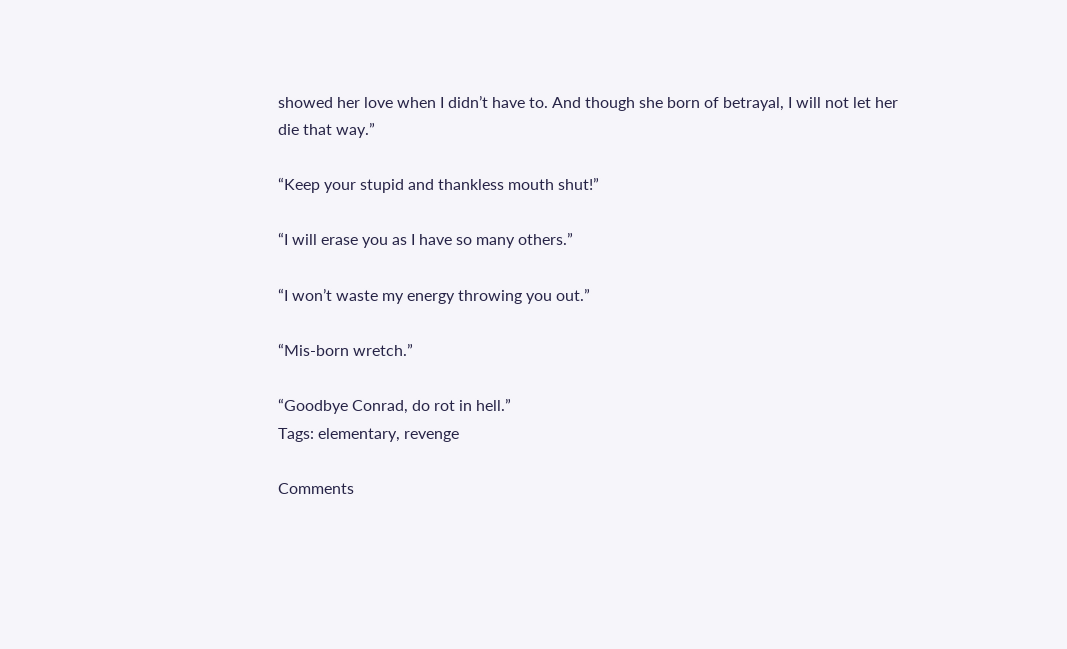showed her love when I didn’t have to. And though she born of betrayal, I will not let her die that way.”

“Keep your stupid and thankless mouth shut!”

“I will erase you as I have so many others.”

“I won’t waste my energy throwing you out.”

“Mis-born wretch.”

“Goodbye Conrad, do rot in hell.”
Tags: elementary, revenge

Comments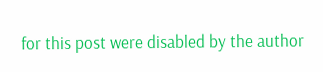for this post were disabled by the author